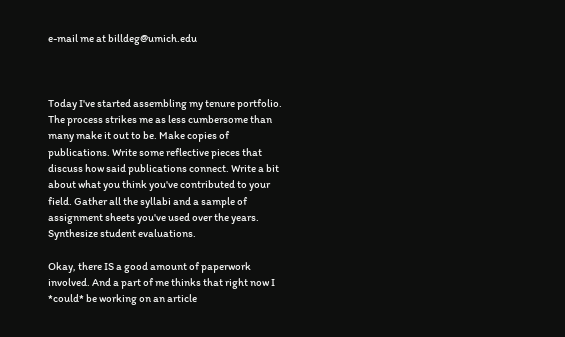e-mail me at billdeg@umich.edu



Today I've started assembling my tenure portfolio. The process strikes me as less cumbersome than many make it out to be. Make copies of publications. Write some reflective pieces that discuss how said publications connect. Write a bit about what you think you've contributed to your field. Gather all the syllabi and a sample of assignment sheets you've used over the years. Synthesize student evaluations.

Okay, there IS a good amount of paperwork involved. And a part of me thinks that right now I *could* be working on an article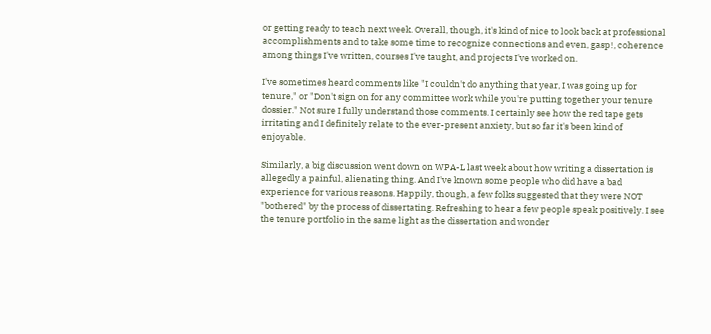or getting ready to teach next week. Overall, though, it's kind of nice to look back at professional accomplishments and to take some time to recognize connections and even, gasp!, coherence among things I've written, courses I've taught, and projects I've worked on.

I've sometimes heard comments like "I couldn't do anything that year, I was going up for tenure," or "Don't sign on for any committee work while you're putting together your tenure dossier." Not sure I fully understand those comments. I certainly see how the red tape gets irritating and I definitely relate to the ever-present anxiety, but so far it's been kind of enjoyable.

Similarly, a big discussion went down on WPA-L last week about how writing a dissertation is allegedly a painful, alienating thing. And I've known some people who did have a bad experience for various reasons. Happily, though, a few folks suggested that they were NOT "bothered" by the process of dissertating. Refreshing to hear a few people speak positively. I see the tenure portfolio in the same light as the dissertation and wonder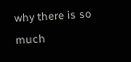why there is so much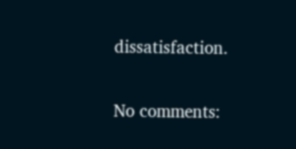dissatisfaction.

No comments: